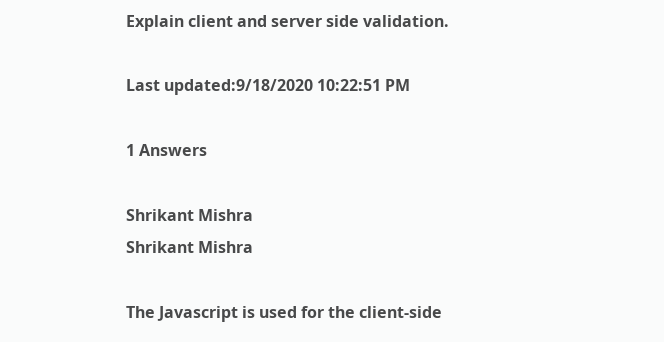Explain client and server side validation.

Last updated:9/18/2020 10:22:51 PM

1 Answers

Shrikant Mishra
Shrikant Mishra

The Javascript is used for the client-side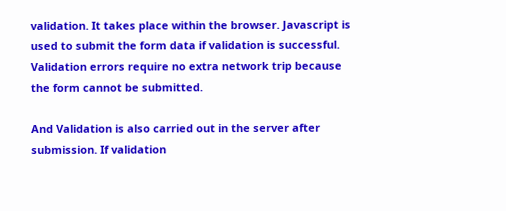validation. It takes place within the browser. Javascript is used to submit the form data if validation is successful. Validation errors require no extra network trip because the form cannot be submitted.

And Validation is also carried out in the server after submission. If validation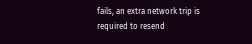fails, an extra network trip is required to resend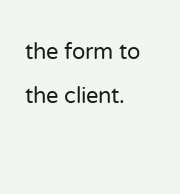the form to the client.